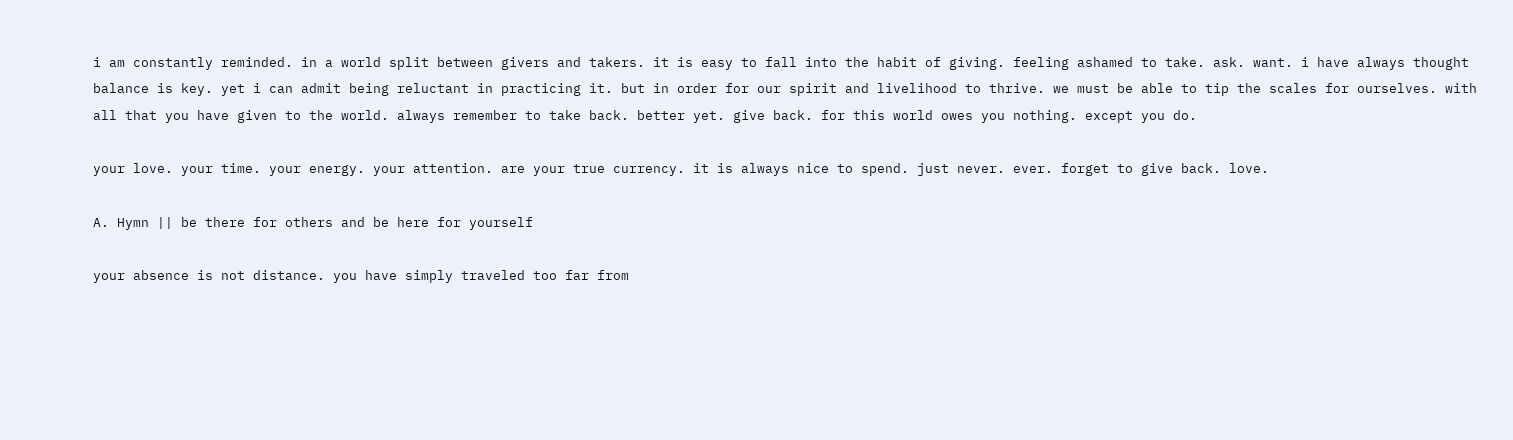i am constantly reminded. in a world split between givers and takers. it is easy to fall into the habit of giving. feeling ashamed to take. ask. want. i have always thought balance is key. yet i can admit being reluctant in practicing it. but in order for our spirit and livelihood to thrive. we must be able to tip the scales for ourselves. with all that you have given to the world. always remember to take back. better yet. give back. for this world owes you nothing. except you do.

your love. your time. your energy. your attention. are your true currency. it is always nice to spend. just never. ever. forget to give back. love.

A. Hymn || be there for others and be here for yourself

your absence is not distance. you have simply traveled too far from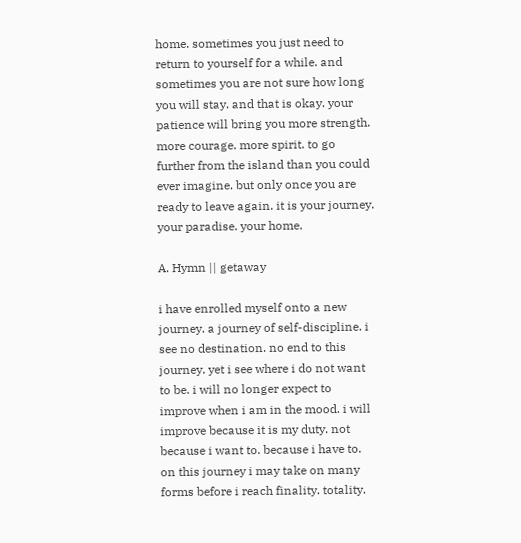home. sometimes you just need to return to yourself for a while. and sometimes you are not sure how long you will stay. and that is okay. your patience will bring you more strength. more courage. more spirit. to go further from the island than you could ever imagine. but only once you are ready to leave again. it is your journey. your paradise. your home.

A. Hymn || getaway

i have enrolled myself onto a new journey. a journey of self-discipline. i see no destination. no end to this journey. yet i see where i do not want to be. i will no longer expect to improve when i am in the mood. i will improve because it is my duty. not because i want to. because i have to. on this journey i may take on many forms before i reach finality. totality.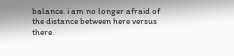balance. i am no longer afraid of the distance between here versus there.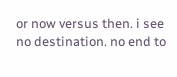or now versus then. i see no destination. no end to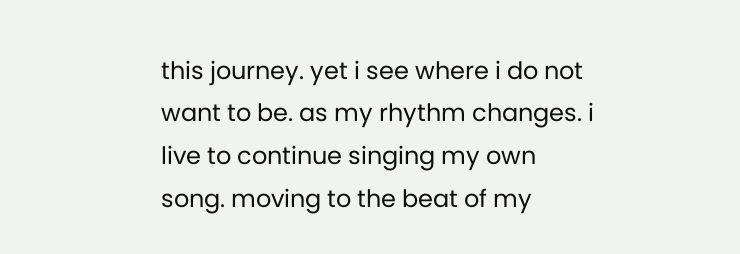this journey. yet i see where i do not want to be. as my rhythm changes. i live to continue singing my own song. moving to the beat of my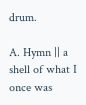drum.

A. Hymn || a shell of what I once was